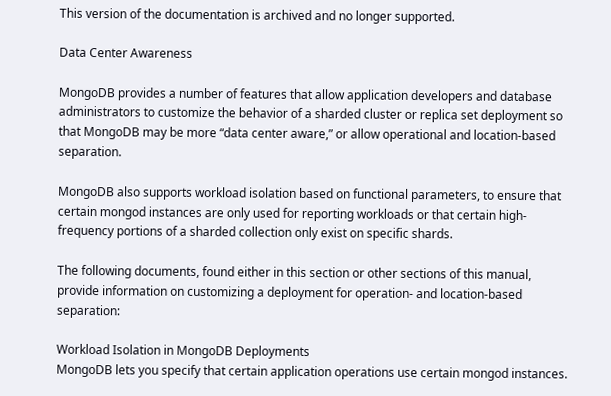This version of the documentation is archived and no longer supported.

Data Center Awareness

MongoDB provides a number of features that allow application developers and database administrators to customize the behavior of a sharded cluster or replica set deployment so that MongoDB may be more “data center aware,” or allow operational and location-based separation.

MongoDB also supports workload isolation based on functional parameters, to ensure that certain mongod instances are only used for reporting workloads or that certain high-frequency portions of a sharded collection only exist on specific shards.

The following documents, found either in this section or other sections of this manual, provide information on customizing a deployment for operation- and location-based separation:

Workload Isolation in MongoDB Deployments
MongoDB lets you specify that certain application operations use certain mongod instances.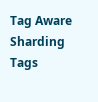Tag Aware Sharding
Tags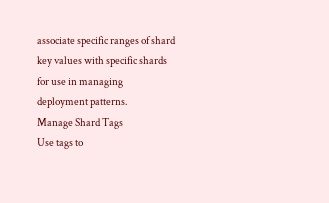associate specific ranges of shard key values with specific shards for use in managing deployment patterns.
Manage Shard Tags
Use tags to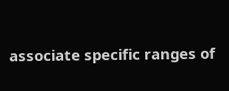associate specific ranges of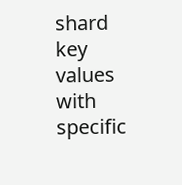shard key values with specific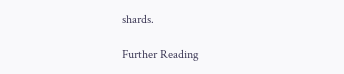shards.

Further Reading